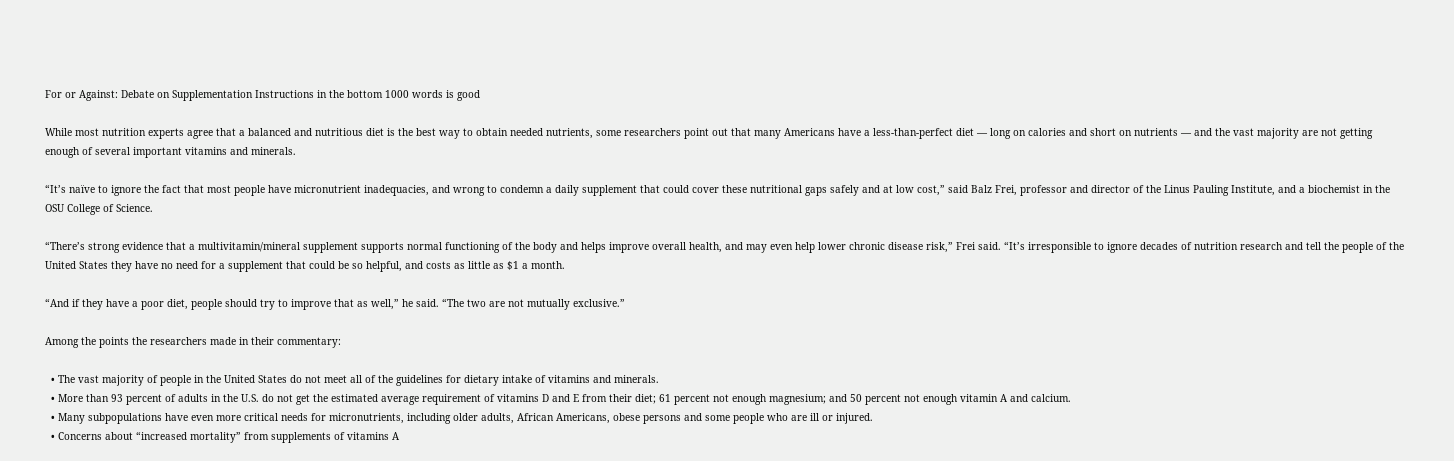For or Against: Debate on Supplementation Instructions in the bottom 1000 words is good

While most nutrition experts agree that a balanced and nutritious diet is the best way to obtain needed nutrients, some researchers point out that many Americans have a less-than-perfect diet — long on calories and short on nutrients — and the vast majority are not getting enough of several important vitamins and minerals.

“It’s naïve to ignore the fact that most people have micronutrient inadequacies, and wrong to condemn a daily supplement that could cover these nutritional gaps safely and at low cost,” said Balz Frei, professor and director of the Linus Pauling Institute, and a biochemist in the OSU College of Science.

“There’s strong evidence that a multivitamin/mineral supplement supports normal functioning of the body and helps improve overall health, and may even help lower chronic disease risk,” Frei said. “It’s irresponsible to ignore decades of nutrition research and tell the people of the United States they have no need for a supplement that could be so helpful, and costs as little as $1 a month.

“And if they have a poor diet, people should try to improve that as well,” he said. “The two are not mutually exclusive.”

Among the points the researchers made in their commentary:

  • The vast majority of people in the United States do not meet all of the guidelines for dietary intake of vitamins and minerals.
  • More than 93 percent of adults in the U.S. do not get the estimated average requirement of vitamins D and E from their diet; 61 percent not enough magnesium; and 50 percent not enough vitamin A and calcium.
  • Many subpopulations have even more critical needs for micronutrients, including older adults, African Americans, obese persons and some people who are ill or injured.
  • Concerns about “increased mortality” from supplements of vitamins A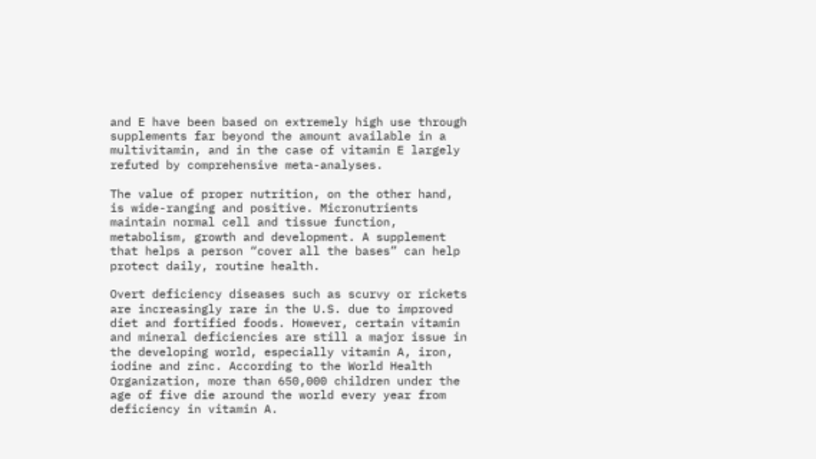and E have been based on extremely high use through supplements far beyond the amount available in a multivitamin, and in the case of vitamin E largely refuted by comprehensive meta-analyses.

The value of proper nutrition, on the other hand, is wide-ranging and positive. Micronutrients maintain normal cell and tissue function, metabolism, growth and development. A supplement that helps a person “cover all the bases” can help protect daily, routine health.

Overt deficiency diseases such as scurvy or rickets are increasingly rare in the U.S. due to improved diet and fortified foods. However, certain vitamin and mineral deficiencies are still a major issue in the developing world, especially vitamin A, iron, iodine and zinc. According to the World Health Organization, more than 650,000 children under the age of five die around the world every year from deficiency in vitamin A.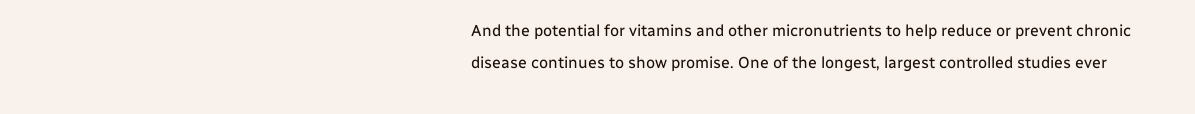And the potential for vitamins and other micronutrients to help reduce or prevent chronic disease continues to show promise. One of the longest, largest controlled studies ever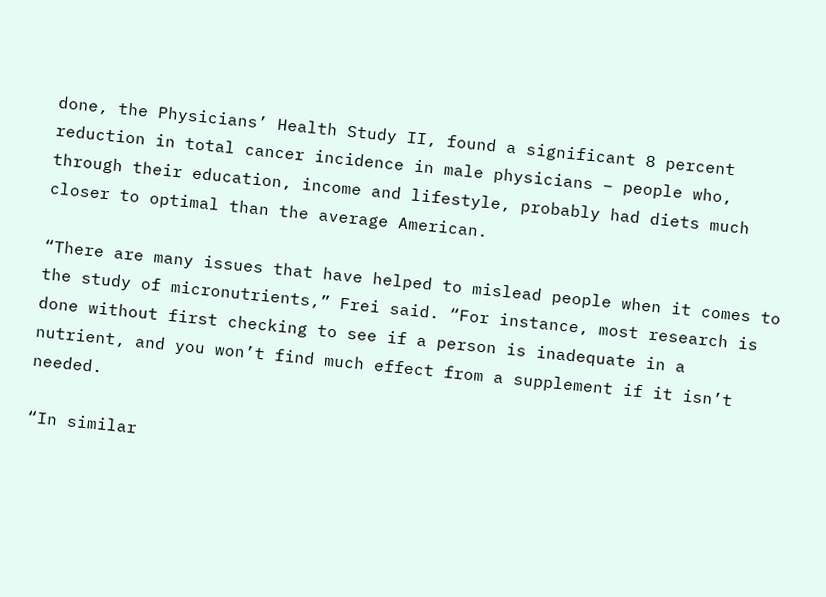done, the Physicians’ Health Study II, found a significant 8 percent reduction in total cancer incidence in male physicians – people who, through their education, income and lifestyle, probably had diets much closer to optimal than the average American.

“There are many issues that have helped to mislead people when it comes to the study of micronutrients,” Frei said. “For instance, most research is done without first checking to see if a person is inadequate in a nutrient, and you won’t find much effect from a supplement if it isn’t needed.

“In similar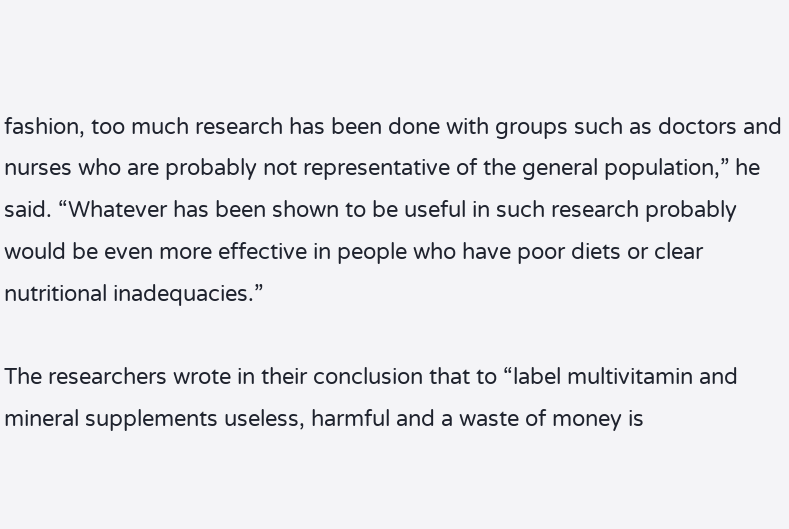fashion, too much research has been done with groups such as doctors and nurses who are probably not representative of the general population,” he said. “Whatever has been shown to be useful in such research probably would be even more effective in people who have poor diets or clear nutritional inadequacies.”

The researchers wrote in their conclusion that to “label multivitamin and mineral supplements useless, harmful and a waste of money is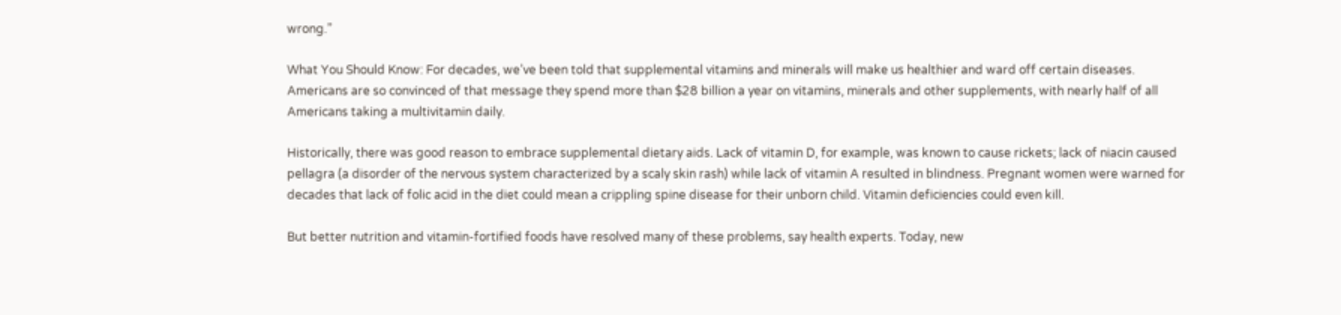wrong.”

What You Should Know: For decades, we’ve been told that supplemental vitamins and minerals will make us healthier and ward off certain diseases. Americans are so convinced of that message they spend more than $28 billion a year on vitamins, minerals and other supplements, with nearly half of all Americans taking a multivitamin daily.

Historically, there was good reason to embrace supplemental dietary aids. Lack of vitamin D, for example, was known to cause rickets; lack of niacin caused pellagra (a disorder of the nervous system characterized by a scaly skin rash) while lack of vitamin A resulted in blindness. Pregnant women were warned for decades that lack of folic acid in the diet could mean a crippling spine disease for their unborn child. Vitamin deficiencies could even kill.

But better nutrition and vitamin-fortified foods have resolved many of these problems, say health experts. Today, new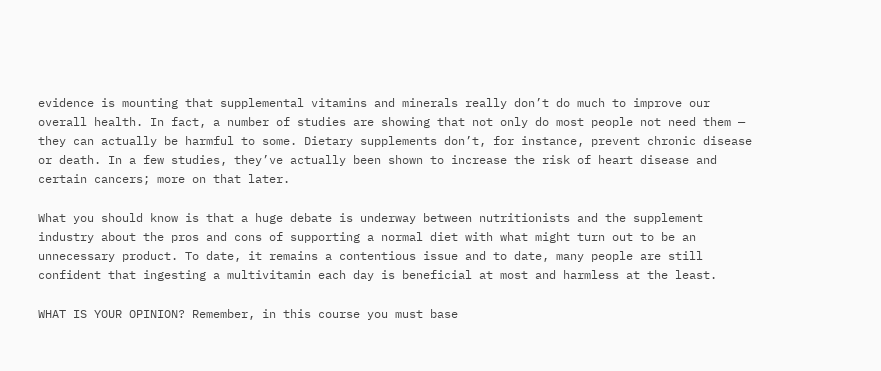evidence is mounting that supplemental vitamins and minerals really don’t do much to improve our overall health. In fact, a number of studies are showing that not only do most people not need them — they can actually be harmful to some. Dietary supplements don’t, for instance, prevent chronic disease or death. In a few studies, they’ve actually been shown to increase the risk of heart disease and certain cancers; more on that later.

What you should know is that a huge debate is underway between nutritionists and the supplement industry about the pros and cons of supporting a normal diet with what might turn out to be an unnecessary product. To date, it remains a contentious issue and to date, many people are still confident that ingesting a multivitamin each day is beneficial at most and harmless at the least.

WHAT IS YOUR OPINION? Remember, in this course you must base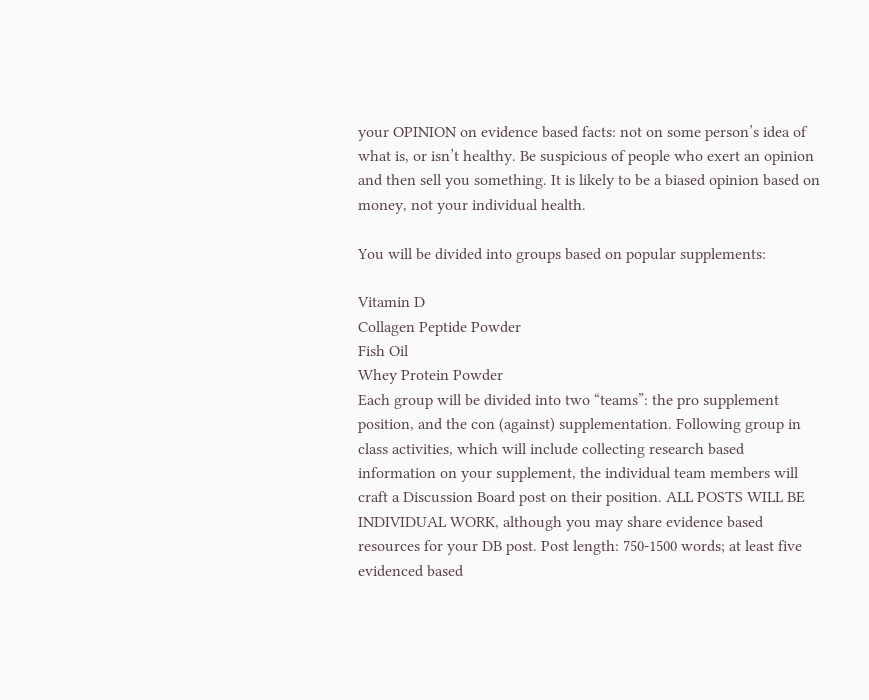your OPINION on evidence based facts: not on some person’s idea of what is, or isn’t healthy. Be suspicious of people who exert an opinion and then sell you something. It is likely to be a biased opinion based on money, not your individual health.

You will be divided into groups based on popular supplements:

Vitamin D
Collagen Peptide Powder
Fish Oil
Whey Protein Powder
Each group will be divided into two “teams”: the pro supplement position, and the con (against) supplementation. Following group in class activities, which will include collecting research based information on your supplement, the individual team members will craft a Discussion Board post on their position. ALL POSTS WILL BE INDIVIDUAL WORK, although you may share evidence based resources for your DB post. Post length: 750-1500 words; at least five evidenced based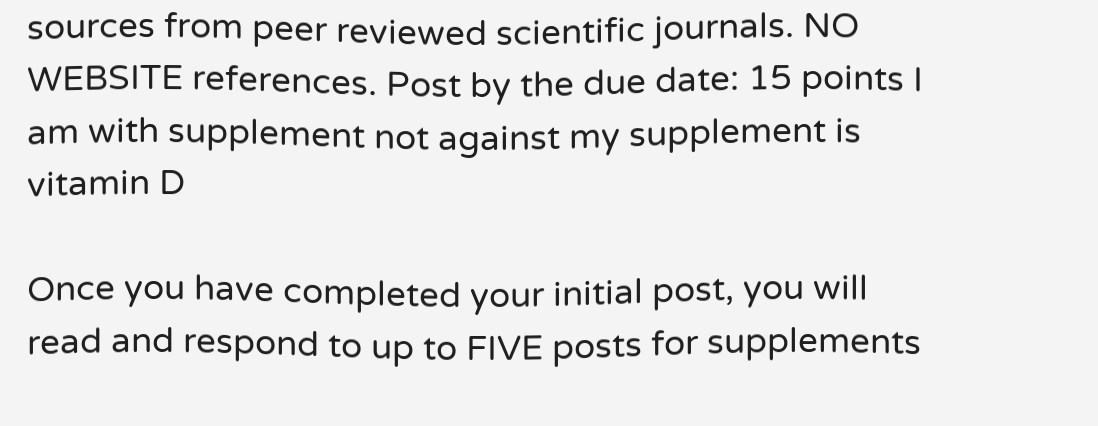sources from peer reviewed scientific journals. NO WEBSITE references. Post by the due date: 15 points I am with supplement not against my supplement is vitamin D

Once you have completed your initial post, you will read and respond to up to FIVE posts for supplements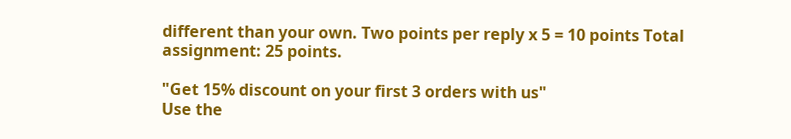different than your own. Two points per reply x 5 = 10 points Total assignment: 25 points.

"Get 15% discount on your first 3 orders with us"
Use the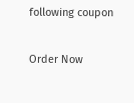following coupon

Order Now